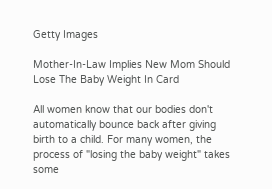Getty Images

Mother-In-Law Implies New Mom Should Lose The Baby Weight In Card

All women know that our bodies don't automatically bounce back after giving birth to a child. For many women, the process of "losing the baby weight" takes some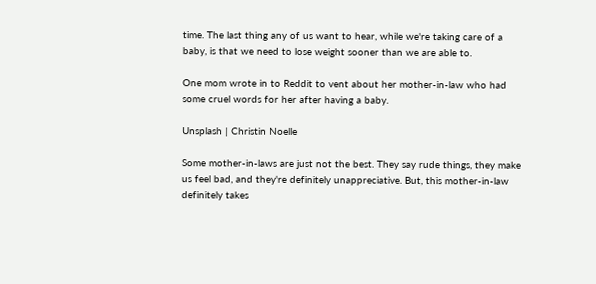time. The last thing any of us want to hear, while we're taking care of a baby, is that we need to lose weight sooner than we are able to.

One mom wrote in to Reddit to vent about her mother-in-law who had some cruel words for her after having a baby.

Unsplash | Christin Noelle

Some mother-in-laws are just not the best. They say rude things, they make us feel bad, and they're definitely unappreciative. But, this mother-in-law definitely takes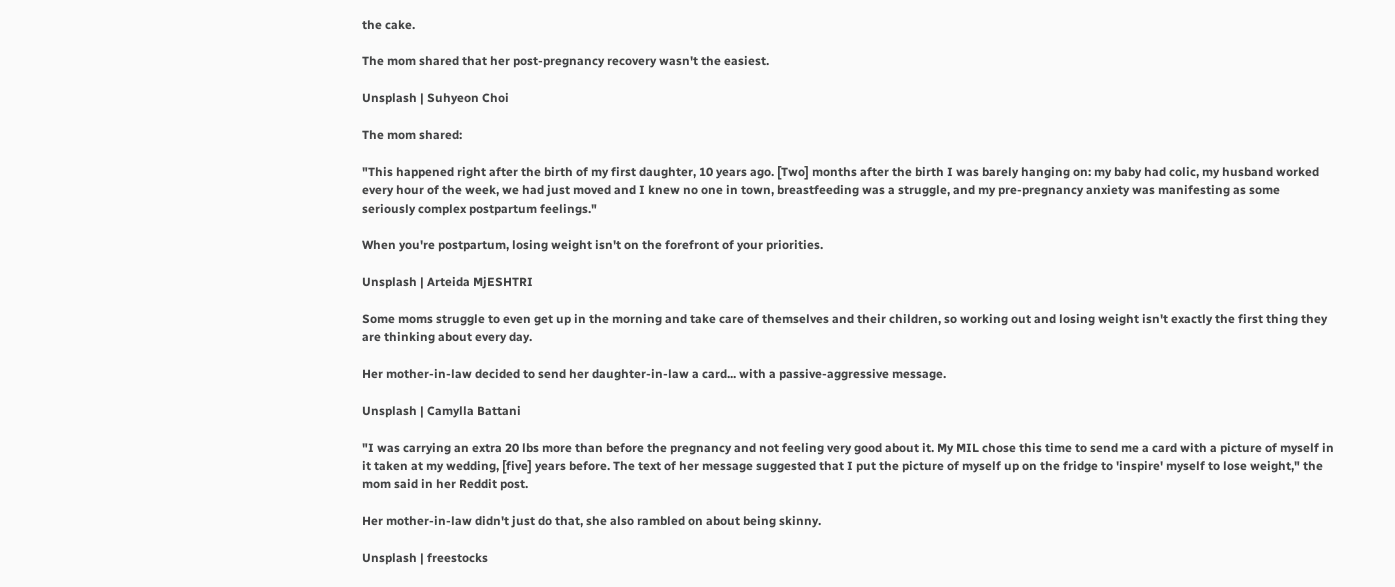the cake.

The mom shared that her post-pregnancy recovery wasn't the easiest.

Unsplash | Suhyeon Choi

The mom shared:

"This happened right after the birth of my first daughter, 10 years ago. [Two] months after the birth I was barely hanging on: my baby had colic, my husband worked every hour of the week, we had just moved and I knew no one in town, breastfeeding was a struggle, and my pre-pregnancy anxiety was manifesting as some seriously complex postpartum feelings."

When you're postpartum, losing weight isn't on the forefront of your priorities.

Unsplash | Arteida MjESHTRI

Some moms struggle to even get up in the morning and take care of themselves and their children, so working out and losing weight isn't exactly the first thing they are thinking about every day.

Her mother-in-law decided to send her daughter-in-law a card... with a passive-aggressive message.

Unsplash | Camylla Battani

"I was carrying an extra 20 lbs more than before the pregnancy and not feeling very good about it. My MIL chose this time to send me a card with a picture of myself in it taken at my wedding, [five] years before. The text of her message suggested that I put the picture of myself up on the fridge to 'inspire' myself to lose weight," the mom said in her Reddit post.

Her mother-in-law didn't just do that, she also rambled on about being skinny.

Unsplash | freestocks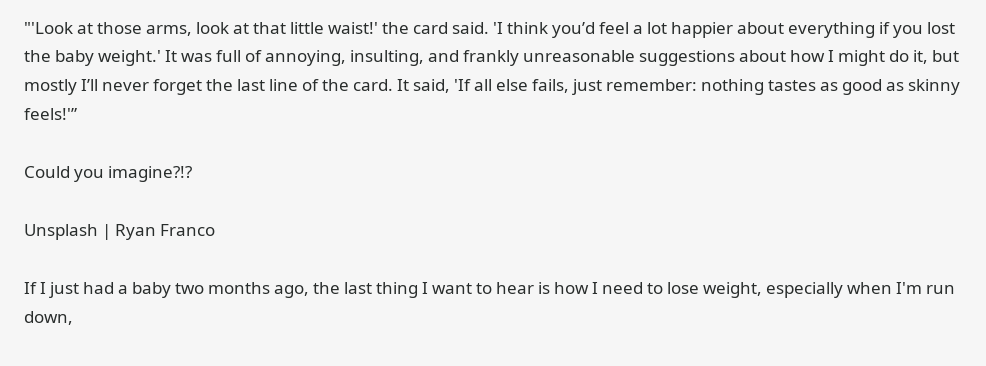"'Look at those arms, look at that little waist!' the card said. 'I think you’d feel a lot happier about everything if you lost the baby weight.' It was full of annoying, insulting, and frankly unreasonable suggestions about how I might do it, but mostly I’ll never forget the last line of the card. It said, 'If all else fails, just remember: nothing tastes as good as skinny feels!'”

Could you imagine?!?

Unsplash | Ryan Franco

If I just had a baby two months ago, the last thing I want to hear is how I need to lose weight, especially when I'm run down,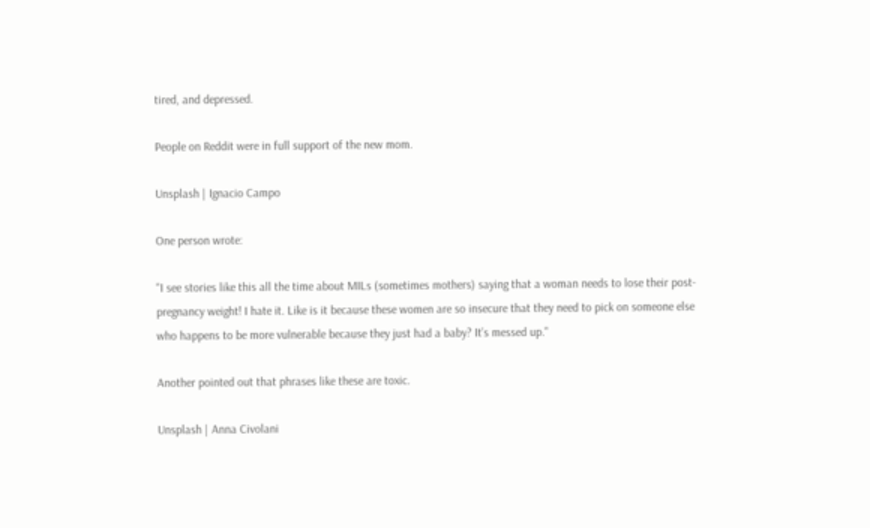tired, and depressed.

People on Reddit were in full support of the new mom.

Unsplash | Ignacio Campo

One person wrote:

"I see stories like this all the time about MILs (sometimes mothers) saying that a woman needs to lose their post-pregnancy weight! I hate it. Like is it because these women are so insecure that they need to pick on someone else who happens to be more vulnerable because they just had a baby? It’s messed up."

Another pointed out that phrases like these are toxic.

Unsplash | Anna Civolani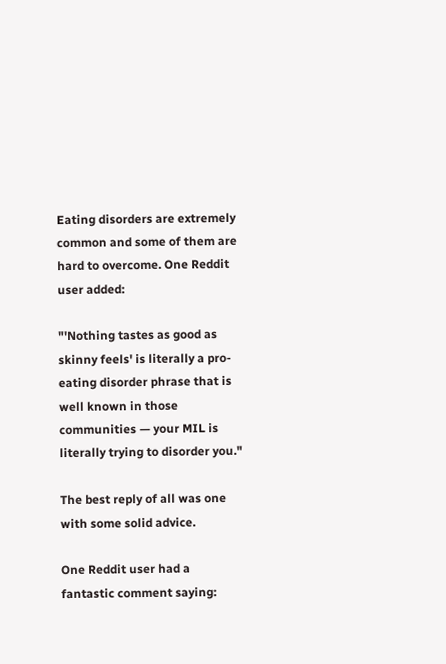Eating disorders are extremely common and some of them are hard to overcome. One Reddit user added:

"'Nothing tastes as good as skinny feels' is literally a pro-eating disorder phrase that is well known in those communities — your MIL is literally trying to disorder you."

The best reply of all was one with some solid advice.

One Reddit user had a fantastic comment saying: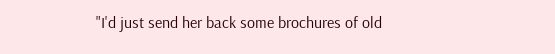"I'd just send her back some brochures of old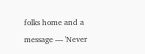folks home and a message — 'Never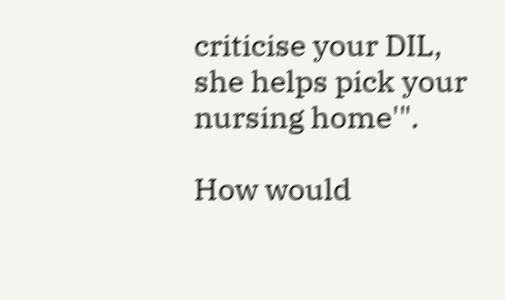criticise your DIL, she helps pick your nursing home'".

How would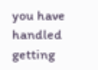you have handled getting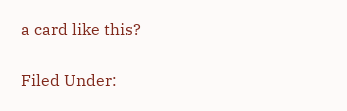a card like this?

Filed Under: